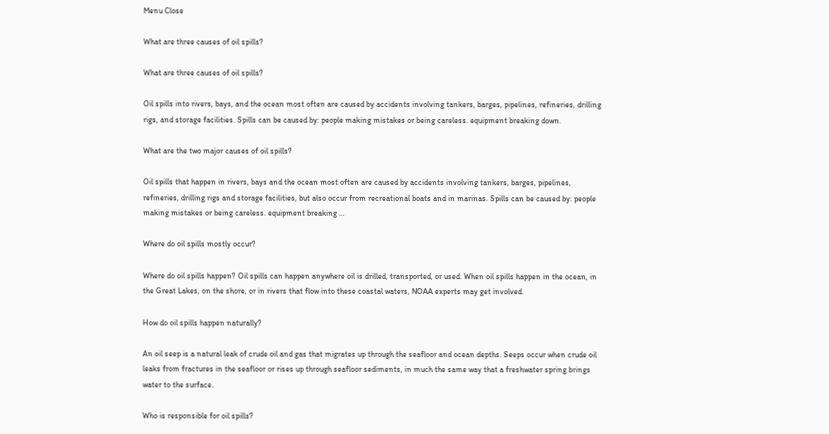Menu Close

What are three causes of oil spills?

What are three causes of oil spills?

Oil spills into rivers, bays, and the ocean most often are caused by accidents involving tankers, barges, pipelines, refineries, drilling rigs, and storage facilities. Spills can be caused by: people making mistakes or being careless. equipment breaking down.

What are the two major causes of oil spills?

Oil spills that happen in rivers, bays and the ocean most often are caused by accidents involving tankers, barges, pipelines, refineries, drilling rigs and storage facilities, but also occur from recreational boats and in marinas. Spills can be caused by: people making mistakes or being careless. equipment breaking …

Where do oil spills mostly occur?

Where do oil spills happen? Oil spills can happen anywhere oil is drilled, transported, or used. When oil spills happen in the ocean, in the Great Lakes, on the shore, or in rivers that flow into these coastal waters, NOAA experts may get involved.

How do oil spills happen naturally?

An oil seep is a natural leak of crude oil and gas that migrates up through the seafloor and ocean depths. Seeps occur when crude oil leaks from fractures in the seafloor or rises up through seafloor sediments, in much the same way that a freshwater spring brings water to the surface.

Who is responsible for oil spills?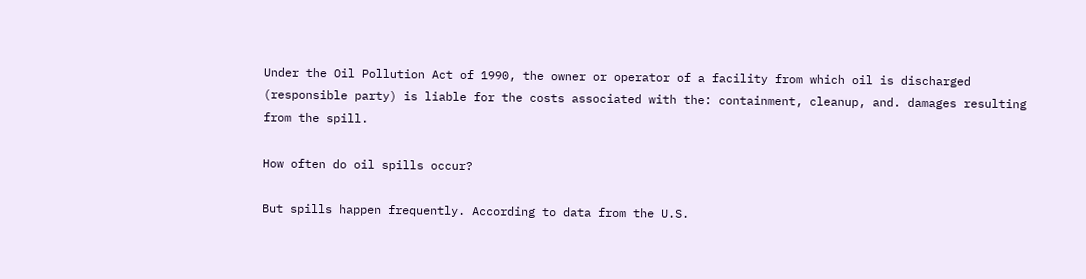Under the Oil Pollution Act of 1990, the owner or operator of a facility from which oil is discharged (responsible party) is liable for the costs associated with the: containment, cleanup, and. damages resulting from the spill.

How often do oil spills occur?

But spills happen frequently. According to data from the U.S.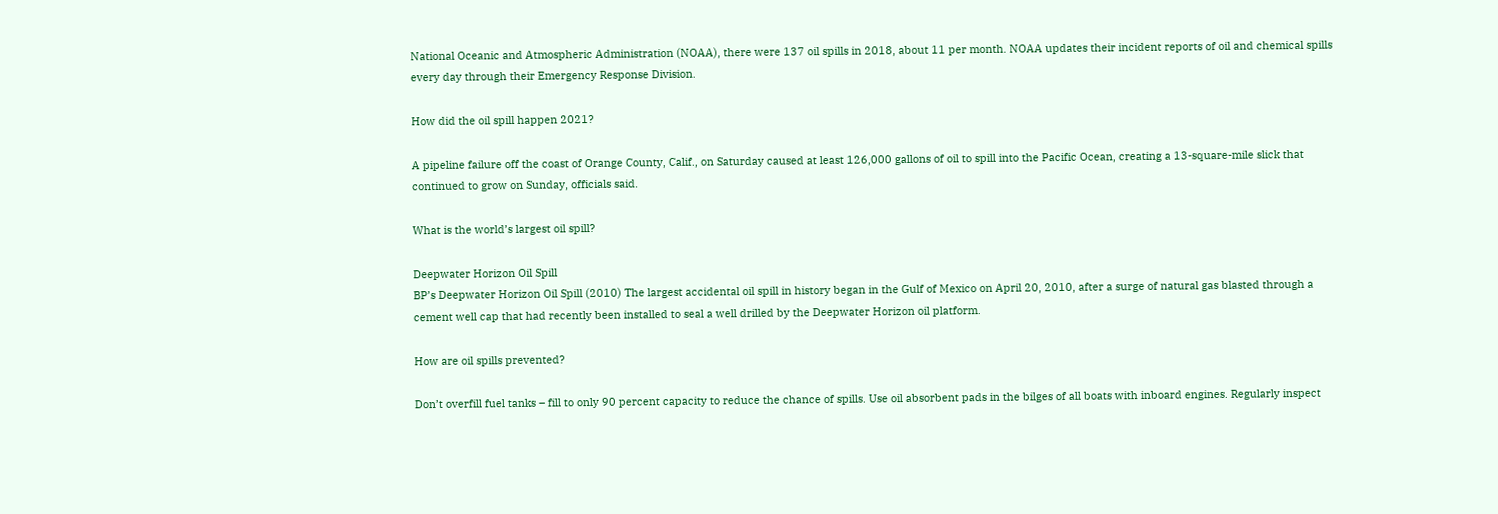National Oceanic and Atmospheric Administration (NOAA), there were 137 oil spills in 2018, about 11 per month. NOAA updates their incident reports of oil and chemical spills every day through their Emergency Response Division.

How did the oil spill happen 2021?

A pipeline failure off the coast of Orange County, Calif., on Saturday caused at least 126,000 gallons of oil to spill into the Pacific Ocean, creating a 13-square-mile slick that continued to grow on Sunday, officials said.

What is the world’s largest oil spill?

Deepwater Horizon Oil Spill
BP’s Deepwater Horizon Oil Spill (2010) The largest accidental oil spill in history began in the Gulf of Mexico on April 20, 2010, after a surge of natural gas blasted through a cement well cap that had recently been installed to seal a well drilled by the Deepwater Horizon oil platform.

How are oil spills prevented?

Don’t overfill fuel tanks – fill to only 90 percent capacity to reduce the chance of spills. Use oil absorbent pads in the bilges of all boats with inboard engines. Regularly inspect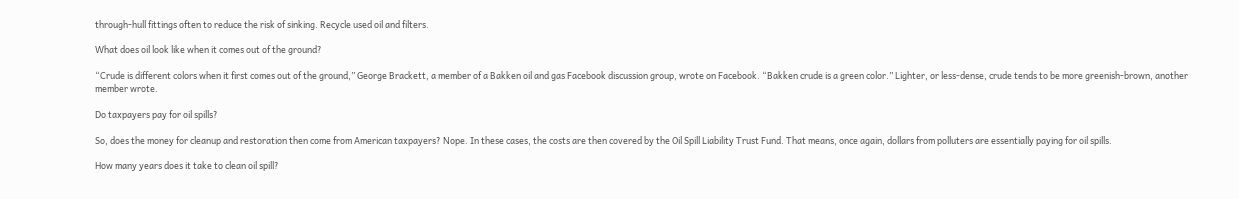through-hull fittings often to reduce the risk of sinking. Recycle used oil and filters.

What does oil look like when it comes out of the ground?

“Crude is different colors when it first comes out of the ground,” George Brackett, a member of a Bakken oil and gas Facebook discussion group, wrote on Facebook. “Bakken crude is a green color.” Lighter, or less-dense, crude tends to be more greenish-brown, another member wrote.

Do taxpayers pay for oil spills?

So, does the money for cleanup and restoration then come from American taxpayers? Nope. In these cases, the costs are then covered by the Oil Spill Liability Trust Fund. That means, once again, dollars from polluters are essentially paying for oil spills.

How many years does it take to clean oil spill?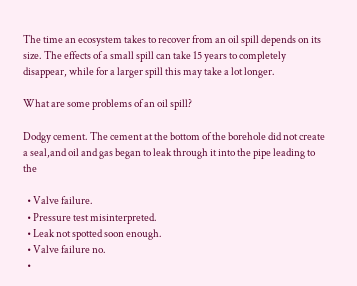The time an ecosystem takes to recover from an oil spill depends on its size. The effects of a small spill can take 15 years to completely disappear, while for a larger spill this may take a lot longer.

What are some problems of an oil spill?

Dodgy cement. The cement at the bottom of the borehole did not create a seal,and oil and gas began to leak through it into the pipe leading to the

  • Valve failure.
  • Pressure test misinterpreted.
  • Leak not spotted soon enough.
  • Valve failure no.
  •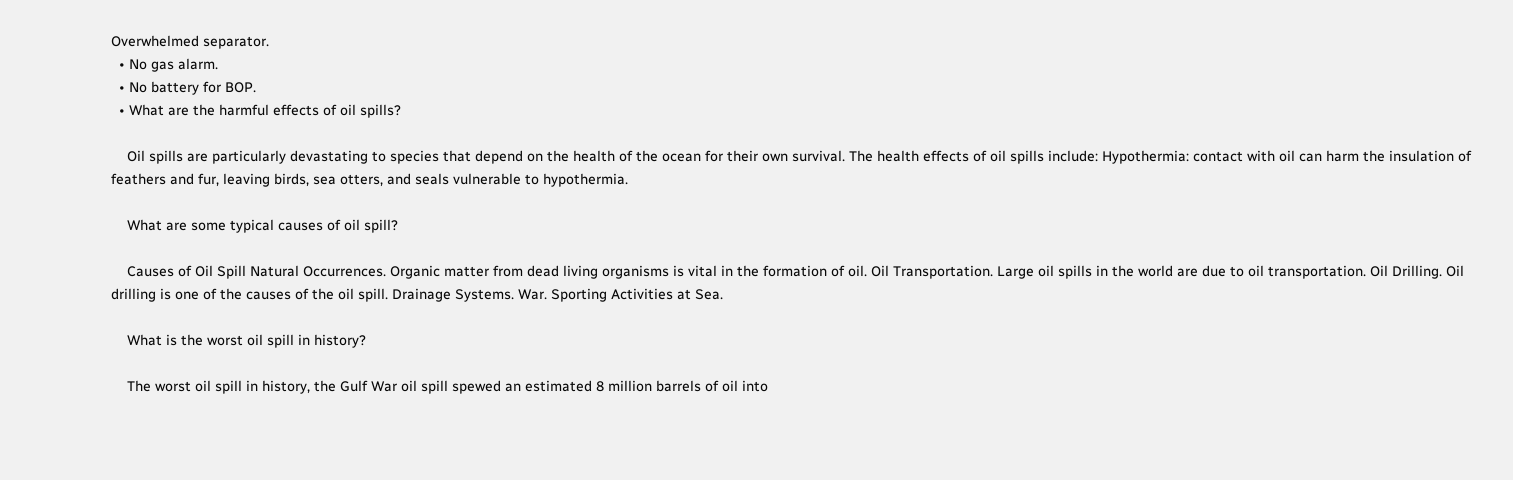Overwhelmed separator.
  • No gas alarm.
  • No battery for BOP.
  • What are the harmful effects of oil spills?

    Oil spills are particularly devastating to species that depend on the health of the ocean for their own survival. The health effects of oil spills include: Hypothermia: contact with oil can harm the insulation of feathers and fur, leaving birds, sea otters, and seals vulnerable to hypothermia.

    What are some typical causes of oil spill?

    Causes of Oil Spill Natural Occurrences. Organic matter from dead living organisms is vital in the formation of oil. Oil Transportation. Large oil spills in the world are due to oil transportation. Oil Drilling. Oil drilling is one of the causes of the oil spill. Drainage Systems. War. Sporting Activities at Sea.

    What is the worst oil spill in history?

    The worst oil spill in history, the Gulf War oil spill spewed an estimated 8 million barrels of oil into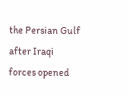the Persian Gulf after Iraqi forces opened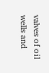valves of oil wells and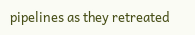pipelines as they retreated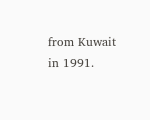from Kuwait in 1991.